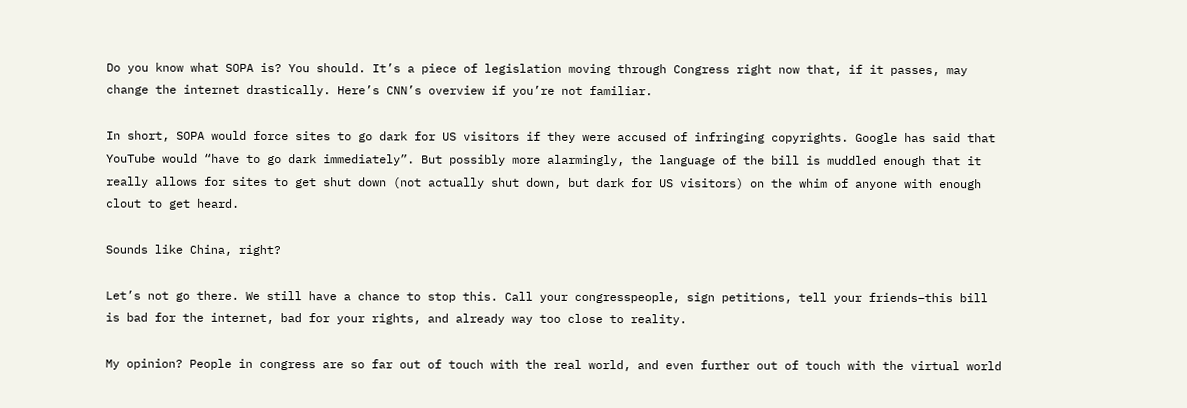Do you know what SOPA is? You should. It’s a piece of legislation moving through Congress right now that, if it passes, may change the internet drastically. Here’s CNN’s overview if you’re not familiar.

In short, SOPA would force sites to go dark for US visitors if they were accused of infringing copyrights. Google has said that YouTube would “have to go dark immediately”. But possibly more alarmingly, the language of the bill is muddled enough that it really allows for sites to get shut down (not actually shut down, but dark for US visitors) on the whim of anyone with enough clout to get heard.

Sounds like China, right?

Let’s not go there. We still have a chance to stop this. Call your congresspeople, sign petitions, tell your friends–this bill is bad for the internet, bad for your rights, and already way too close to reality.

My opinion? People in congress are so far out of touch with the real world, and even further out of touch with the virtual world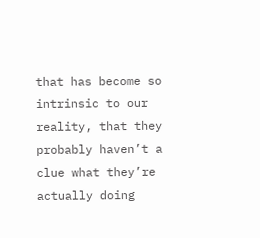that has become so intrinsic to our reality, that they probably haven’t a clue what they’re actually doing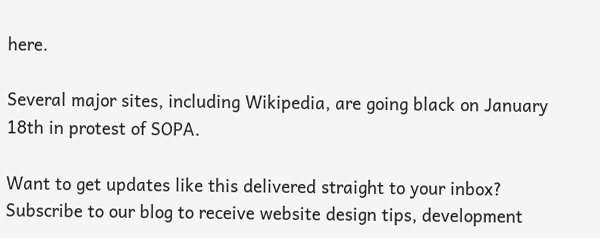here.

Several major sites, including Wikipedia, are going black on January 18th in protest of SOPA.

Want to get updates like this delivered straight to your inbox?
Subscribe to our blog to receive website design tips, development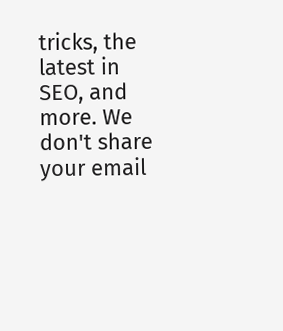tricks, the latest in SEO, and more. We don't share your email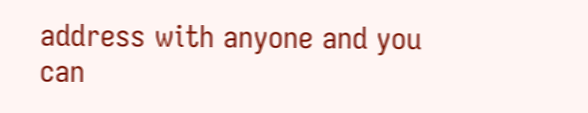address with anyone and you can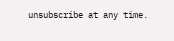unsubscribe at any time.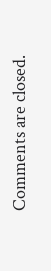Comments are closed.